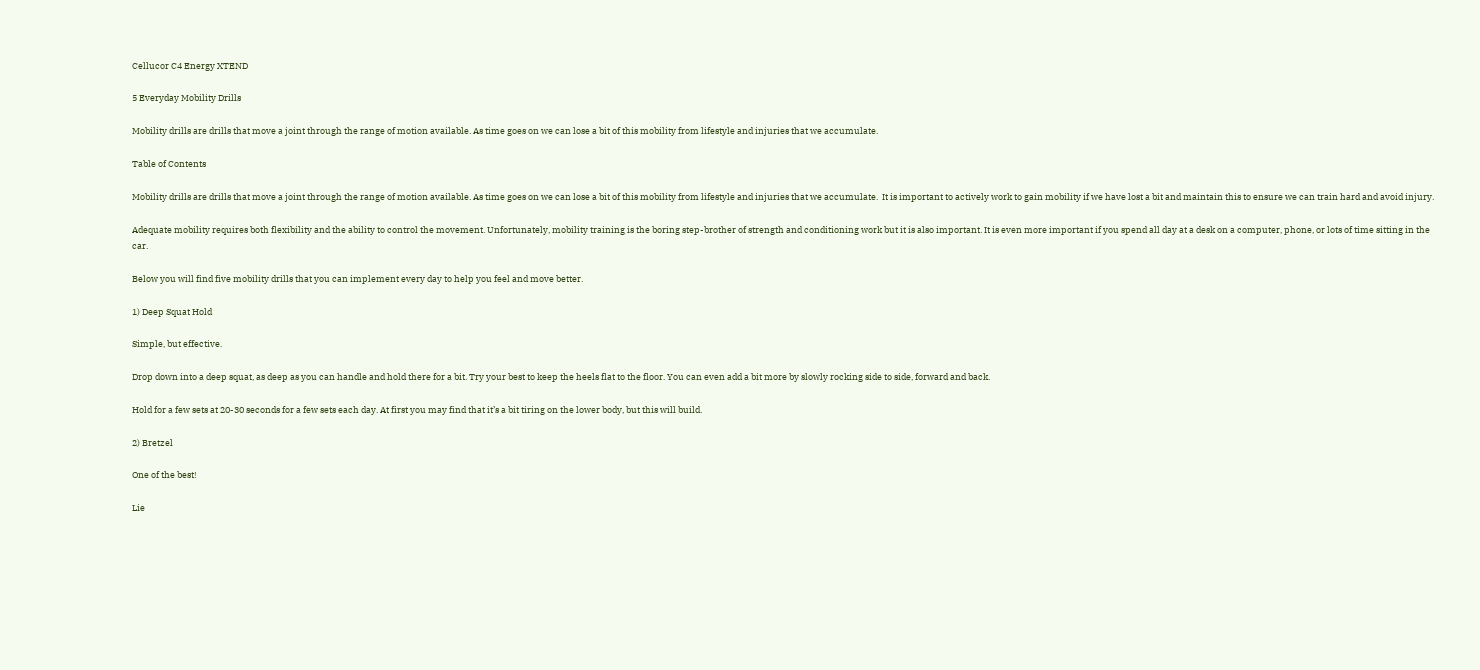Cellucor C4 Energy XTEND

5 Everyday Mobility Drills

Mobility drills are drills that move a joint through the range of motion available. As time goes on we can lose a bit of this mobility from lifestyle and injuries that we accumulate.

Table of Contents

Mobility drills are drills that move a joint through the range of motion available. As time goes on we can lose a bit of this mobility from lifestyle and injuries that we accumulate.  It is important to actively work to gain mobility if we have lost a bit and maintain this to ensure we can train hard and avoid injury.

Adequate mobility requires both flexibility and the ability to control the movement. Unfortunately, mobility training is the boring step-brother of strength and conditioning work but it is also important. It is even more important if you spend all day at a desk on a computer, phone, or lots of time sitting in the car.

Below you will find five mobility drills that you can implement every day to help you feel and move better.

1) Deep Squat Hold

Simple, but effective.

Drop down into a deep squat, as deep as you can handle and hold there for a bit. Try your best to keep the heels flat to the floor. You can even add a bit more by slowly rocking side to side, forward and back.

Hold for a few sets at 20-30 seconds for a few sets each day. At first you may find that it’s a bit tiring on the lower body, but this will build.

2) Bretzel

One of the best!

Lie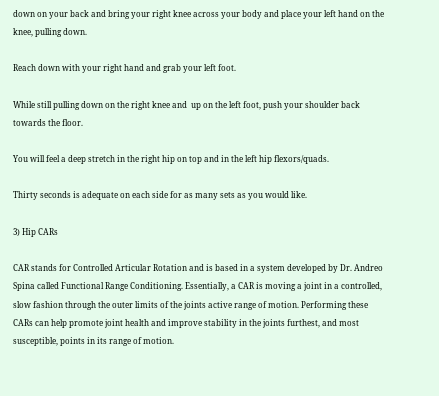down on your back and bring your right knee across your body and place your left hand on the knee, pulling down.

Reach down with your right hand and grab your left foot.

While still pulling down on the right knee and  up on the left foot, push your shoulder back towards the floor.

You will feel a deep stretch in the right hip on top and in the left hip flexors/quads.

Thirty seconds is adequate on each side for as many sets as you would like.

3) Hip CARs

CAR stands for Controlled Articular Rotation and is based in a system developed by Dr. Andreo Spina called Functional Range Conditioning. Essentially, a CAR is moving a joint in a controlled, slow fashion through the outer limits of the joints active range of motion. Performing these CARs can help promote joint health and improve stability in the joints furthest, and most susceptible, points in its range of motion.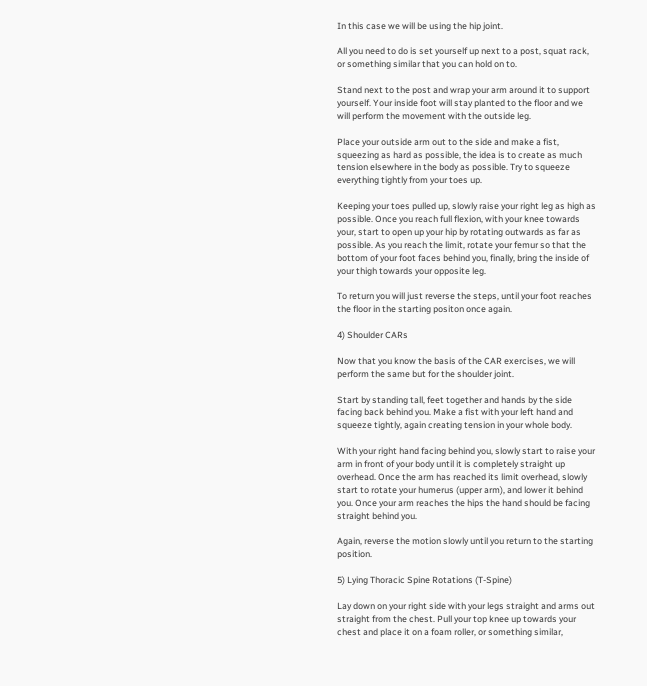In this case we will be using the hip joint.

All you need to do is set yourself up next to a post, squat rack, or something similar that you can hold on to.

Stand next to the post and wrap your arm around it to support yourself. Your inside foot will stay planted to the floor and we will perform the movement with the outside leg.

Place your outside arm out to the side and make a fist, squeezing as hard as possible, the idea is to create as much tension elsewhere in the body as possible. Try to squeeze everything tightly from your toes up.

Keeping your toes pulled up, slowly raise your right leg as high as possible. Once you reach full flexion, with your knee towards your, start to open up your hip by rotating outwards as far as possible. As you reach the limit, rotate your femur so that the bottom of your foot faces behind you, finally, bring the inside of your thigh towards your opposite leg.

To return you will just reverse the steps, until your foot reaches the floor in the starting positon once again.

4) Shoulder CARs

Now that you know the basis of the CAR exercises, we will perform the same but for the shoulder joint.

Start by standing tall, feet together and hands by the side facing back behind you. Make a fist with your left hand and squeeze tightly, again creating tension in your whole body.

With your right hand facing behind you, slowly start to raise your arm in front of your body until it is completely straight up overhead. Once the arm has reached its limit overhead, slowly start to rotate your humerus (upper arm), and lower it behind you. Once your arm reaches the hips the hand should be facing straight behind you.

Again, reverse the motion slowly until you return to the starting position.

5) Lying Thoracic Spine Rotations (T-Spine)

Lay down on your right side with your legs straight and arms out straight from the chest. Pull your top knee up towards your chest and place it on a foam roller, or something similar,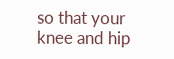so that your knee and hip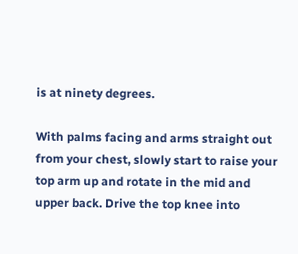is at ninety degrees.

With palms facing and arms straight out from your chest, slowly start to raise your top arm up and rotate in the mid and upper back. Drive the top knee into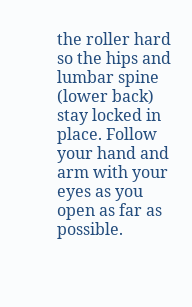the roller hard so the hips and lumbar spine (lower back) stay locked in place. Follow your hand and arm with your eyes as you open as far as possible.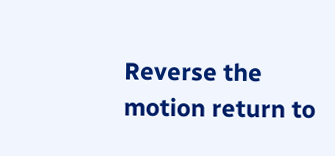Reverse the motion return to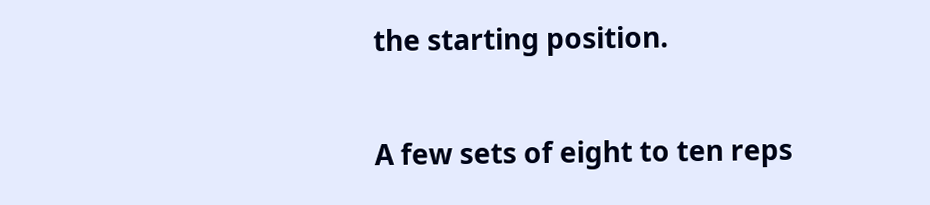the starting position.

A few sets of eight to ten reps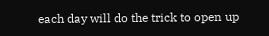each day will do the trick to open up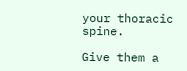your thoracic spine.

Give them a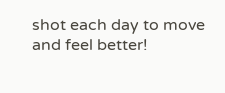shot each day to move and feel better!